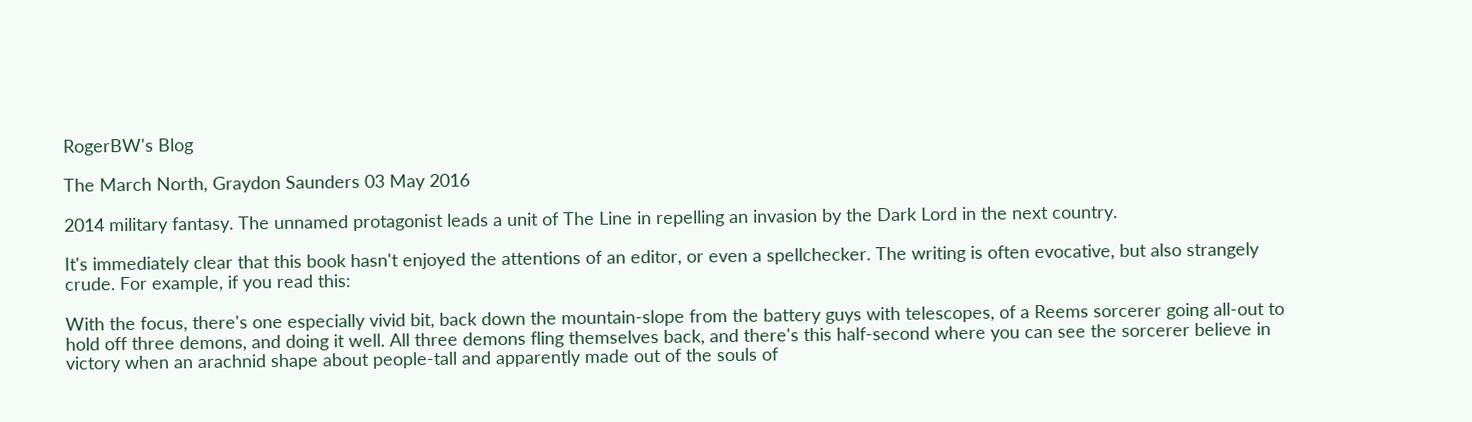RogerBW's Blog

The March North, Graydon Saunders 03 May 2016

2014 military fantasy. The unnamed protagonist leads a unit of The Line in repelling an invasion by the Dark Lord in the next country.

It's immediately clear that this book hasn't enjoyed the attentions of an editor, or even a spellchecker. The writing is often evocative, but also strangely crude. For example, if you read this:

With the focus, there's one especially vivid bit, back down the mountain-slope from the battery guys with telescopes, of a Reems sorcerer going all-out to hold off three demons, and doing it well. All three demons fling themselves back, and there's this half-second where you can see the sorcerer believe in victory when an arachnid shape about people-tall and apparently made out of the souls of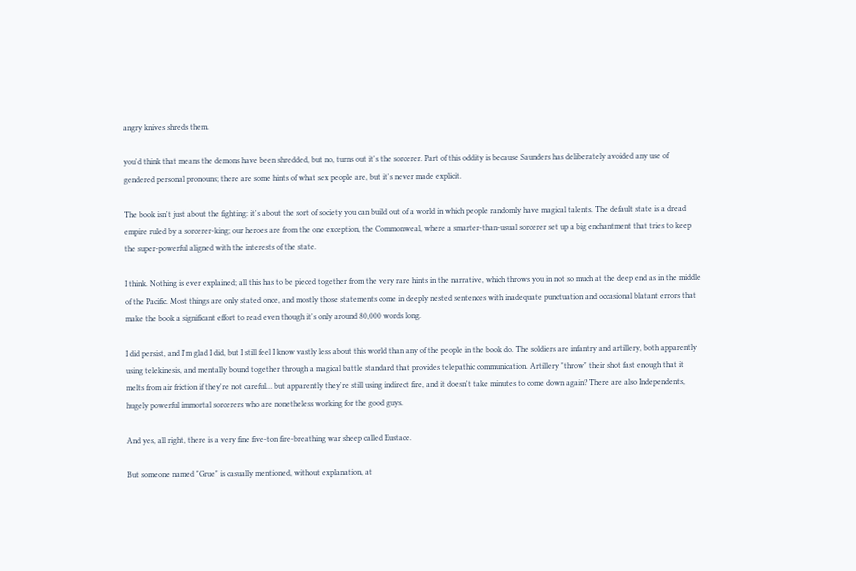angry knives shreds them.

you'd think that means the demons have been shredded, but no, turns out it's the sorcerer. Part of this oddity is because Saunders has deliberately avoided any use of gendered personal pronouns; there are some hints of what sex people are, but it's never made explicit.

The book isn't just about the fighting: it's about the sort of society you can build out of a world in which people randomly have magical talents. The default state is a dread empire ruled by a sorcerer-king; our heroes are from the one exception, the Commonweal, where a smarter-than-usual sorcerer set up a big enchantment that tries to keep the super-powerful aligned with the interests of the state.

I think. Nothing is ever explained; all this has to be pieced together from the very rare hints in the narrative, which throws you in not so much at the deep end as in the middle of the Pacific. Most things are only stated once, and mostly those statements come in deeply nested sentences with inadequate punctuation and occasional blatant errors that make the book a significant effort to read even though it's only around 80,000 words long.

I did persist, and I'm glad I did, but I still feel I know vastly less about this world than any of the people in the book do. The soldiers are infantry and artillery, both apparently using telekinesis, and mentally bound together through a magical battle standard that provides telepathic communication. Artillery "throw" their shot fast enough that it melts from air friction if they're not careful… but apparently they're still using indirect fire, and it doesn't take minutes to come down again? There are also Independents, hugely powerful immortal sorcerers who are nonetheless working for the good guys.

And yes, all right, there is a very fine five-ton fire-breathing war sheep called Eustace.

But someone named "Grue" is casually mentioned, without explanation, at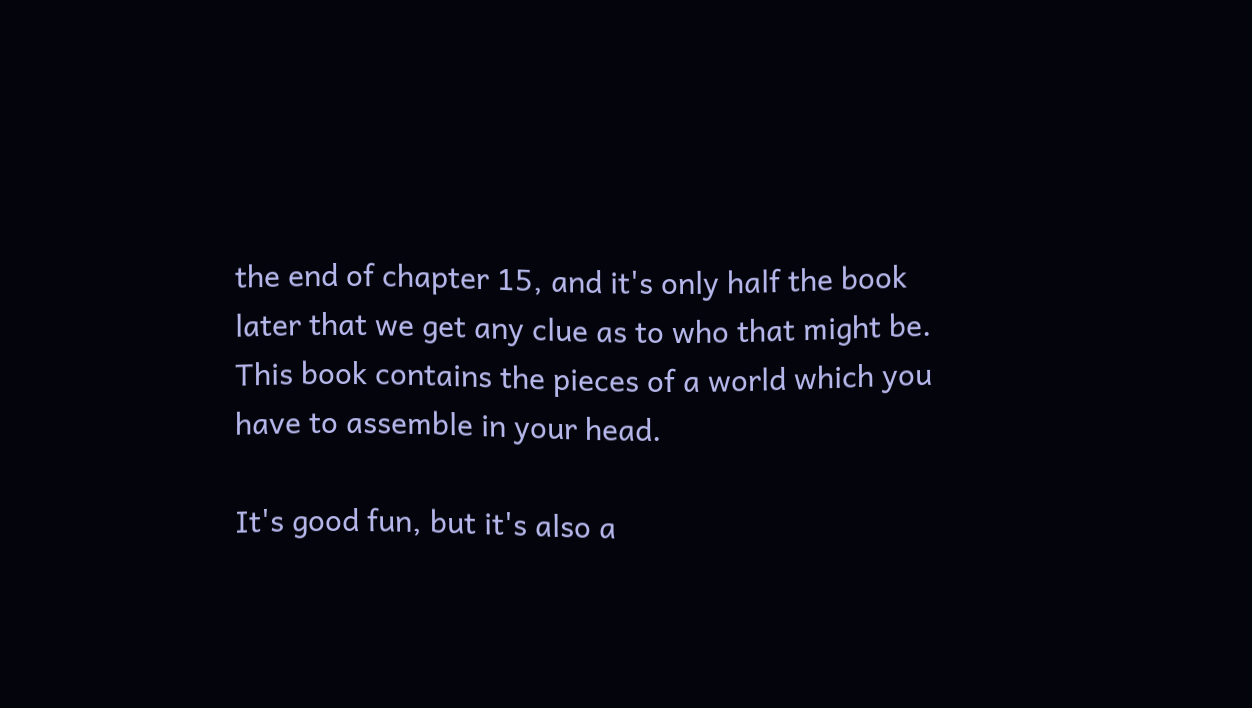the end of chapter 15, and it's only half the book later that we get any clue as to who that might be. This book contains the pieces of a world which you have to assemble in your head.

It's good fun, but it's also a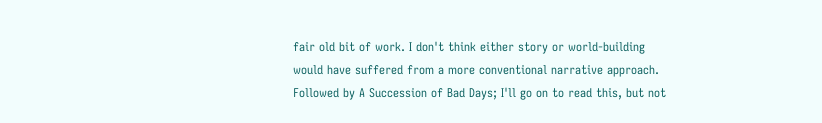fair old bit of work. I don't think either story or world-building would have suffered from a more conventional narrative approach. Followed by A Succession of Bad Days; I'll go on to read this, but not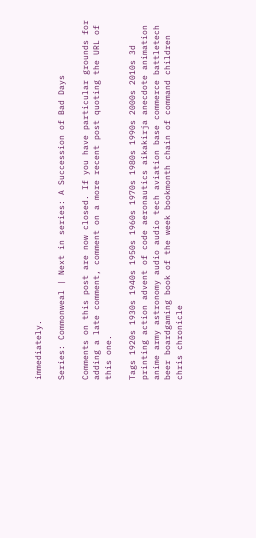immediately.

Series: Commonweal | Next in series: A Succession of Bad Days

Comments on this post are now closed. If you have particular grounds for adding a late comment, comment on a more recent post quoting the URL of this one.

Tags 1920s 1930s 1940s 1950s 1960s 1970s 1980s 1990s 2000s 2010s 3d printing action advent of code aeronautics aikakirja anecdote animation anime army astronomy audio audio tech aviation base commerce battletech beer boardgaming book of the week bookmonth chain of command children chris chronicle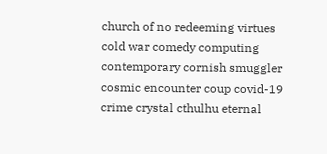church of no redeeming virtues cold war comedy computing contemporary cornish smuggler cosmic encounter coup covid-19 crime crystal cthulhu eternal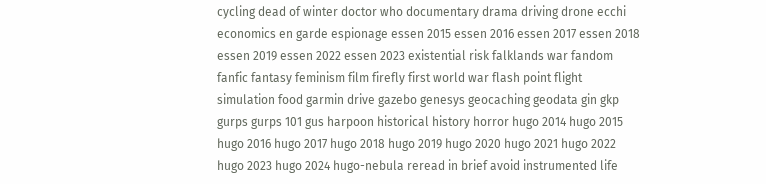cycling dead of winter doctor who documentary drama driving drone ecchi economics en garde espionage essen 2015 essen 2016 essen 2017 essen 2018 essen 2019 essen 2022 essen 2023 existential risk falklands war fandom fanfic fantasy feminism film firefly first world war flash point flight simulation food garmin drive gazebo genesys geocaching geodata gin gkp gurps gurps 101 gus harpoon historical history horror hugo 2014 hugo 2015 hugo 2016 hugo 2017 hugo 2018 hugo 2019 hugo 2020 hugo 2021 hugo 2022 hugo 2023 hugo 2024 hugo-nebula reread in brief avoid instrumented life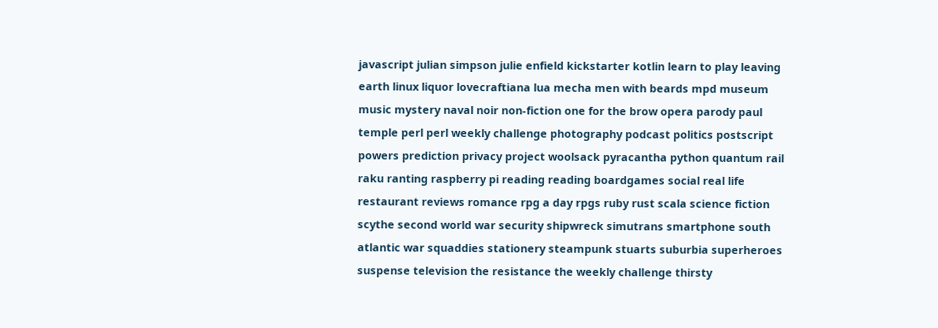javascript julian simpson julie enfield kickstarter kotlin learn to play leaving earth linux liquor lovecraftiana lua mecha men with beards mpd museum music mystery naval noir non-fiction one for the brow opera parody paul temple perl perl weekly challenge photography podcast politics postscript powers prediction privacy project woolsack pyracantha python quantum rail raku ranting raspberry pi reading reading boardgames social real life restaurant reviews romance rpg a day rpgs ruby rust scala science fiction scythe second world war security shipwreck simutrans smartphone south atlantic war squaddies stationery steampunk stuarts suburbia superheroes suspense television the resistance the weekly challenge thirsty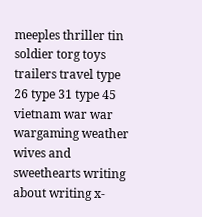meeples thriller tin soldier torg toys trailers travel type 26 type 31 type 45 vietnam war war wargaming weather wives and sweethearts writing about writing x-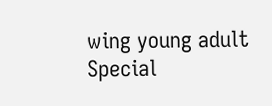wing young adult
Special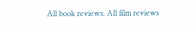All book reviews, All film reviews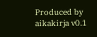Produced by aikakirja v0.1